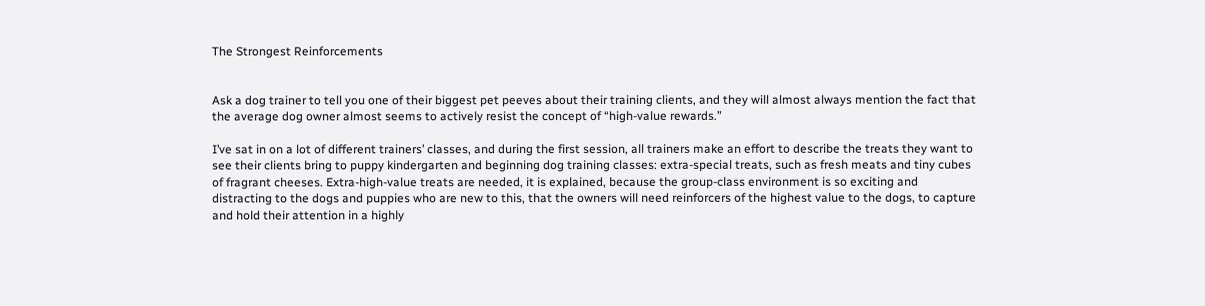The Strongest Reinforcements


Ask a dog trainer to tell you one of their biggest pet peeves about their training clients, and they will almost always mention the fact that the average dog owner almost seems to actively resist the concept of “high-value rewards.”

I’ve sat in on a lot of different trainers’ classes, and during the first session, all trainers make an effort to describe the treats they want to see their clients bring to puppy kindergarten and beginning dog training classes: extra-special treats, such as fresh meats and tiny cubes of fragrant cheeses. Extra-high-value treats are needed, it is explained, because the group-class environment is so exciting and distracting to the dogs and puppies who are new to this, that the owners will need reinforcers of the highest value to the dogs, to capture and hold their attention in a highly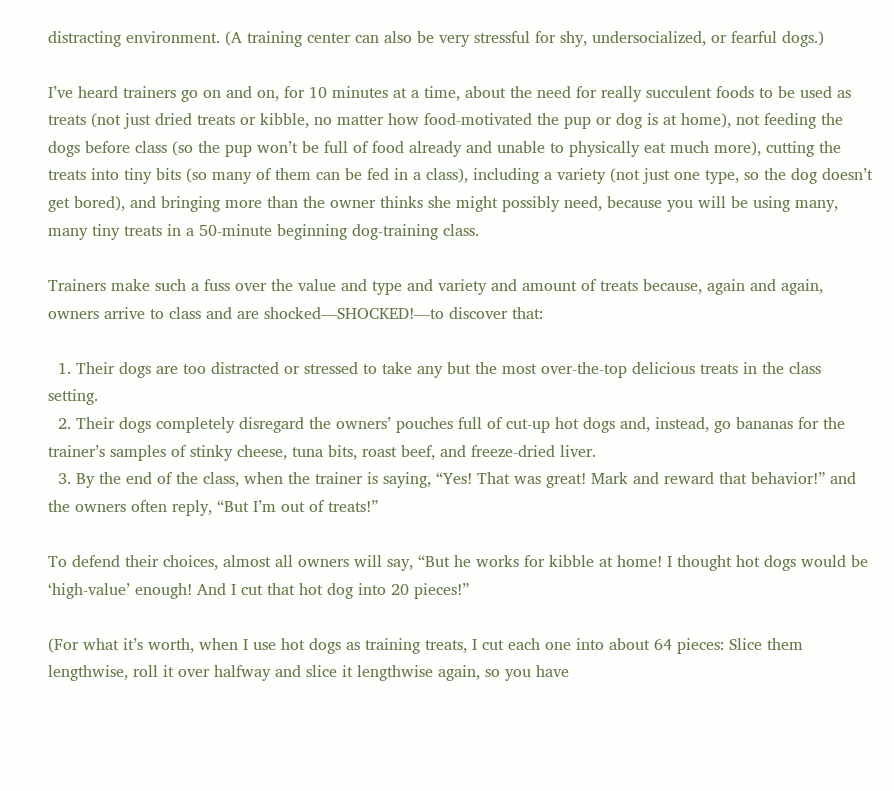distracting environment. (A training center can also be very stressful for shy, undersocialized, or fearful dogs.)

I’ve heard trainers go on and on, for 10 minutes at a time, about the need for really succulent foods to be used as treats (not just dried treats or kibble, no matter how food-motivated the pup or dog is at home), not feeding the dogs before class (so the pup won’t be full of food already and unable to physically eat much more), cutting the treats into tiny bits (so many of them can be fed in a class), including a variety (not just one type, so the dog doesn’t get bored), and bringing more than the owner thinks she might possibly need, because you will be using many, many tiny treats in a 50-minute beginning dog-training class.

Trainers make such a fuss over the value and type and variety and amount of treats because, again and again, owners arrive to class and are shocked—SHOCKED!—to discover that:

  1. Their dogs are too distracted or stressed to take any but the most over-the-top delicious treats in the class setting.
  2. Their dogs completely disregard the owners’ pouches full of cut-up hot dogs and, instead, go bananas for the trainer’s samples of stinky cheese, tuna bits, roast beef, and freeze-dried liver.
  3. By the end of the class, when the trainer is saying, “Yes! That was great! Mark and reward that behavior!” and the owners often reply, “But I’m out of treats!”

To defend their choices, almost all owners will say, “But he works for kibble at home! I thought hot dogs would be ‘high-value’ enough! And I cut that hot dog into 20 pieces!”

(For what it’s worth, when I use hot dogs as training treats, I cut each one into about 64 pieces: Slice them lengthwise, roll it over halfway and slice it lengthwise again, so you have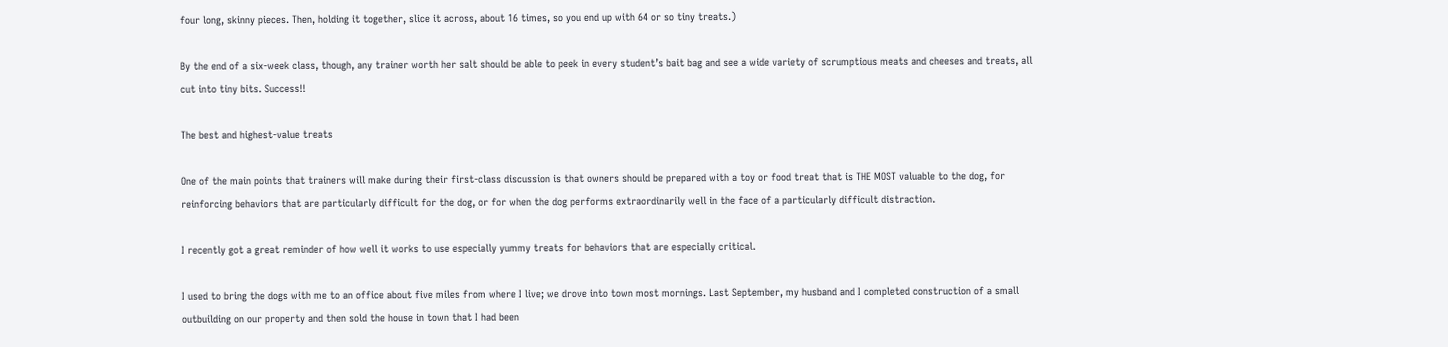four long, skinny pieces. Then, holding it together, slice it across, about 16 times, so you end up with 64 or so tiny treats.)

By the end of a six-week class, though, any trainer worth her salt should be able to peek in every student’s bait bag and see a wide variety of scrumptious meats and cheeses and treats, all cut into tiny bits. Success!!

The best and highest-value treats

One of the main points that trainers will make during their first-class discussion is that owners should be prepared with a toy or food treat that is THE MOST valuable to the dog, for reinforcing behaviors that are particularly difficult for the dog, or for when the dog performs extraordinarily well in the face of a particularly difficult distraction.

I recently got a great reminder of how well it works to use especially yummy treats for behaviors that are especially critical.

I used to bring the dogs with me to an office about five miles from where I live; we drove into town most mornings. Last September, my husband and I completed construction of a small outbuilding on our property and then sold the house in town that I had been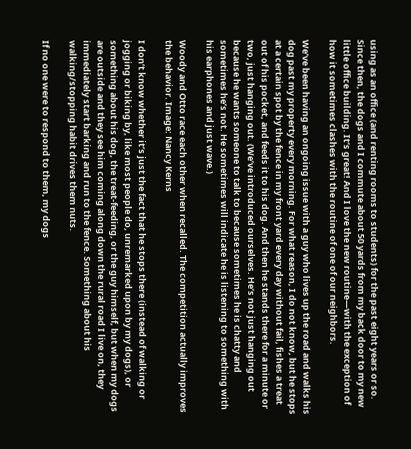using as an office (and renting rooms to students) for the past eight years or so. Since then, the dogs and I commute about 50 yards from my back door to my new little office building. It’s great! And I love the new routine—with the exception of how it sometimes clashes with the routine of one of our neighbors.

We’ve been having an ongoing issue with a guy who lives up the road and walks his dog past my property every morning. For what reason, I do not know, but he stops at a certain spot by the fence in my front yard every day without fail, fishes a treat out of his pocket, and feeds it to his dog. And then he stands there for a minute or two, just hanging out. (We’ve introduced ourselves. He’s not just hanging out because he wants someone to talk to because sometimes he is chatty and sometimes he’s not. He sometimes will indicate he is listening to something with his earphones and just wave.)

Woody and Otto race each other when recalled. The competition actually improves the behavior. Image: Nancy Kerns

I don’t know whether it’s just the fact that he stops there (instead of walking or jogging or biking by, like most people do, unremarked upon by my dogs), or something about his dog, the treat-feeding, or the guy himself, but when my dogs are outside and they see him coming along down the rural road I live on, they immediately start barking and run to the fence. Something about his walking/stopping habit drives them nuts.

If no one were to respond to them, my dogs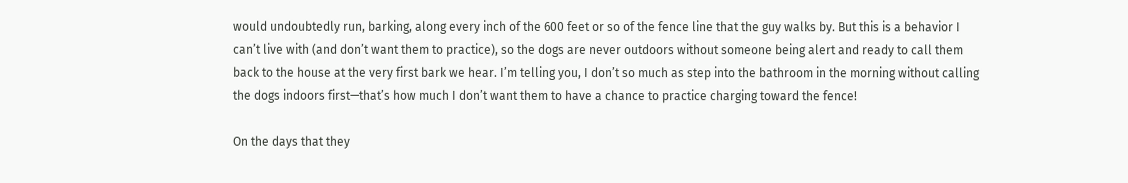would undoubtedly run, barking, along every inch of the 600 feet or so of the fence line that the guy walks by. But this is a behavior I can’t live with (and don’t want them to practice), so the dogs are never outdoors without someone being alert and ready to call them back to the house at the very first bark we hear. I’m telling you, I don’t so much as step into the bathroom in the morning without calling the dogs indoors first—that’s how much I don’t want them to have a chance to practice charging toward the fence!

On the days that they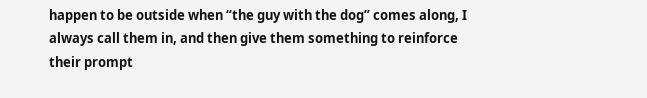happen to be outside when “the guy with the dog” comes along, I always call them in, and then give them something to reinforce their prompt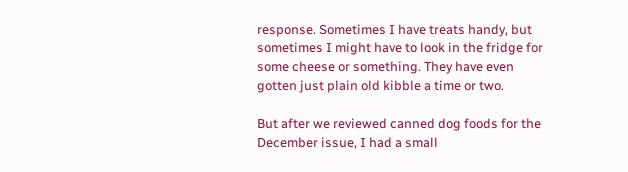response. Sometimes I have treats handy, but sometimes I might have to look in the fridge for some cheese or something. They have even gotten just plain old kibble a time or two.

But after we reviewed canned dog foods for the December issue, I had a small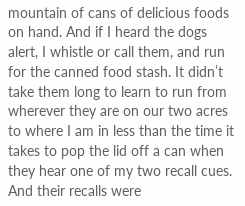mountain of cans of delicious foods on hand. And if I heard the dogs alert, I whistle or call them, and run for the canned food stash. It didn’t take them long to learn to run from wherever they are on our two acres to where I am in less than the time it takes to pop the lid off a can when they hear one of my two recall cues. And their recalls were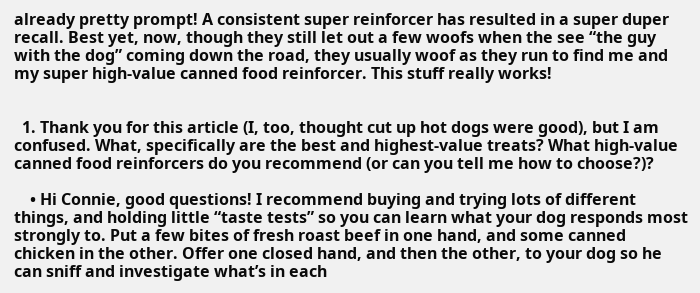already pretty prompt! A consistent super reinforcer has resulted in a super duper recall. Best yet, now, though they still let out a few woofs when the see “the guy with the dog” coming down the road, they usually woof as they run to find me and my super high-value canned food reinforcer. This stuff really works!


  1. Thank you for this article (I, too, thought cut up hot dogs were good), but I am confused. What, specifically are the best and highest-value treats? What high-value canned food reinforcers do you recommend (or can you tell me how to choose?)?

    • Hi Connie, good questions! I recommend buying and trying lots of different things, and holding little “taste tests” so you can learn what your dog responds most strongly to. Put a few bites of fresh roast beef in one hand, and some canned chicken in the other. Offer one closed hand, and then the other, to your dog so he can sniff and investigate what’s in each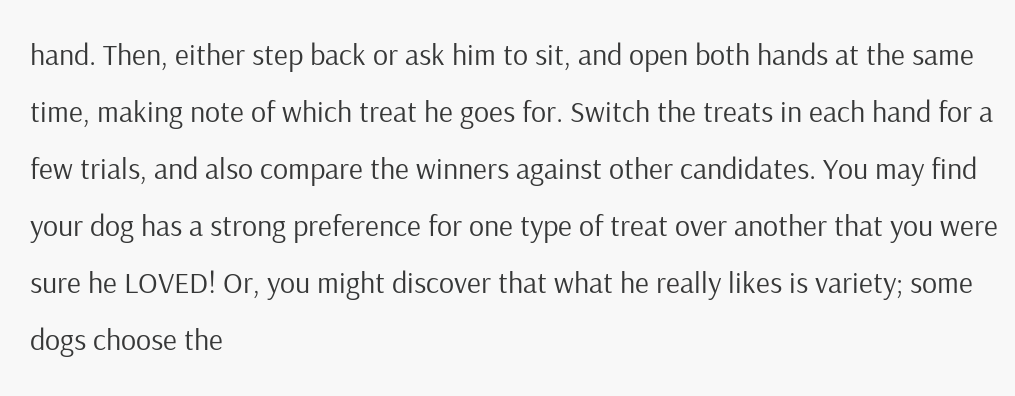hand. Then, either step back or ask him to sit, and open both hands at the same time, making note of which treat he goes for. Switch the treats in each hand for a few trials, and also compare the winners against other candidates. You may find your dog has a strong preference for one type of treat over another that you were sure he LOVED! Or, you might discover that what he really likes is variety; some dogs choose the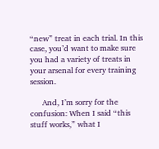“new” treat in each trial. In this case, you’d want to make sure you had a variety of treats in your arsenal for every training session.

      And, I’m sorry for the confusion: When I said “this stuff works,” what I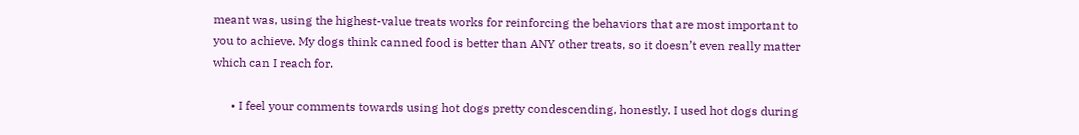meant was, using the highest-value treats works for reinforcing the behaviors that are most important to you to achieve. My dogs think canned food is better than ANY other treats, so it doesn’t even really matter which can I reach for.

      • I feel your comments towards using hot dogs pretty condescending, honestly. I used hot dogs during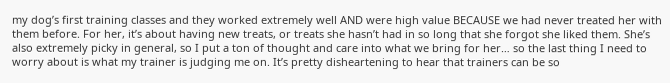my dog’s first training classes and they worked extremely well AND were high value BECAUSE we had never treated her with them before. For her, it’s about having new treats, or treats she hasn’t had in so long that she forgot she liked them. She’s also extremely picky in general, so I put a ton of thought and care into what we bring for her… so the last thing I need to worry about is what my trainer is judging me on. It’s pretty disheartening to hear that trainers can be so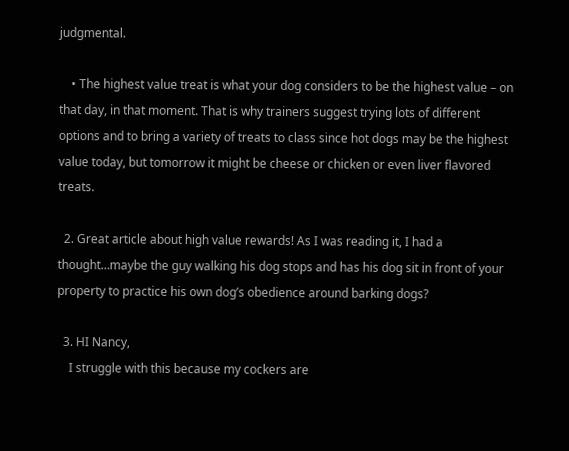judgmental.

    • The highest value treat is what your dog considers to be the highest value – on that day, in that moment. That is why trainers suggest trying lots of different options and to bring a variety of treats to class since hot dogs may be the highest value today, but tomorrow it might be cheese or chicken or even liver flavored treats.

  2. Great article about high value rewards! As I was reading it, I had a thought…maybe the guy walking his dog stops and has his dog sit in front of your property to practice his own dog’s obedience around barking dogs?

  3. HI Nancy,
    I struggle with this because my cockers are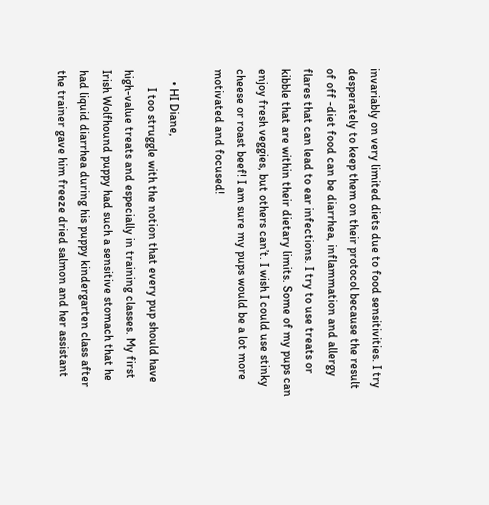invariably on very limited diets due to food sensitivities. I try desperately to keep them on their protocol because the result of off -diet food can be diarrhea, inflammation and allergy flares that can lead to ear infections. I try to use treats or kibble that are within their dietary limits. Some of my pups can enjoy fresh veggies, but others can’t. I wish I could use stinky cheese or roast beef! I am sure my pups would be a lot more motivated and focused!

    • HI Diane,
      I too struggle with the notion that every pup should have high-value treats and especially in training classes. My first Irish Wolfhound puppy had such a sensitive stomach that he had liquid diarrhea during his puppy kindergarten class after the trainer gave him freeze dried salmon and her assistant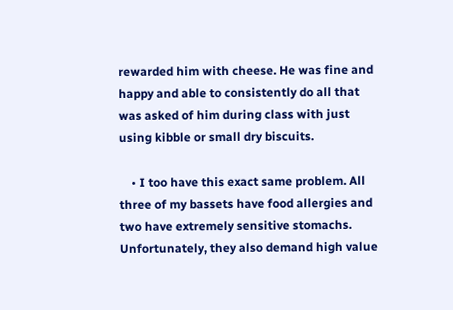rewarded him with cheese. He was fine and happy and able to consistently do all that was asked of him during class with just using kibble or small dry biscuits.

    • I too have this exact same problem. All three of my bassets have food allergies and two have extremely sensitive stomachs. Unfortunately, they also demand high value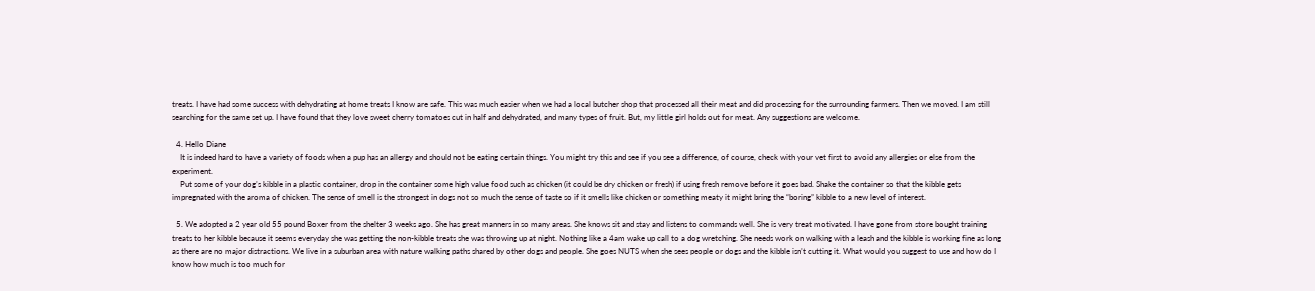treats. I have had some success with dehydrating at home treats I know are safe. This was much easier when we had a local butcher shop that processed all their meat and did processing for the surrounding farmers. Then we moved. I am still searching for the same set up. I have found that they love sweet cherry tomatoes cut in half and dehydrated, and many types of fruit. But, my little girl holds out for meat. Any suggestions are welcome.

  4. Hello Diane
    It is indeed hard to have a variety of foods when a pup has an allergy and should not be eating certain things. You might try this and see if you see a difference, of course, check with your vet first to avoid any allergies or else from the experiment.
    Put some of your dog’s kibble in a plastic container, drop in the container some high value food such as chicken (it could be dry chicken or fresh) if using fresh remove before it goes bad. Shake the container so that the kibble gets impregnated with the aroma of chicken. The sense of smell is the strongest in dogs not so much the sense of taste so if it smells like chicken or something meaty it might bring the “boring” kibble to a new level of interest.

  5. We adopted a 2 year old 55 pound Boxer from the shelter 3 weeks ago. She has great manners in so many areas. She knows sit and stay and listens to commands well. She is very treat motivated. I have gone from store bought training treats to her kibble because it seems everyday she was getting the non-kibble treats she was throwing up at night. Nothing like a 4am wake up call to a dog wretching. She needs work on walking with a leash and the kibble is working fine as long as there are no major distractions. We live in a suburban area with nature walking paths shared by other dogs and people. She goes NUTS when she sees people or dogs and the kibble isn’t cutting it. What would you suggest to use and how do I know how much is too much for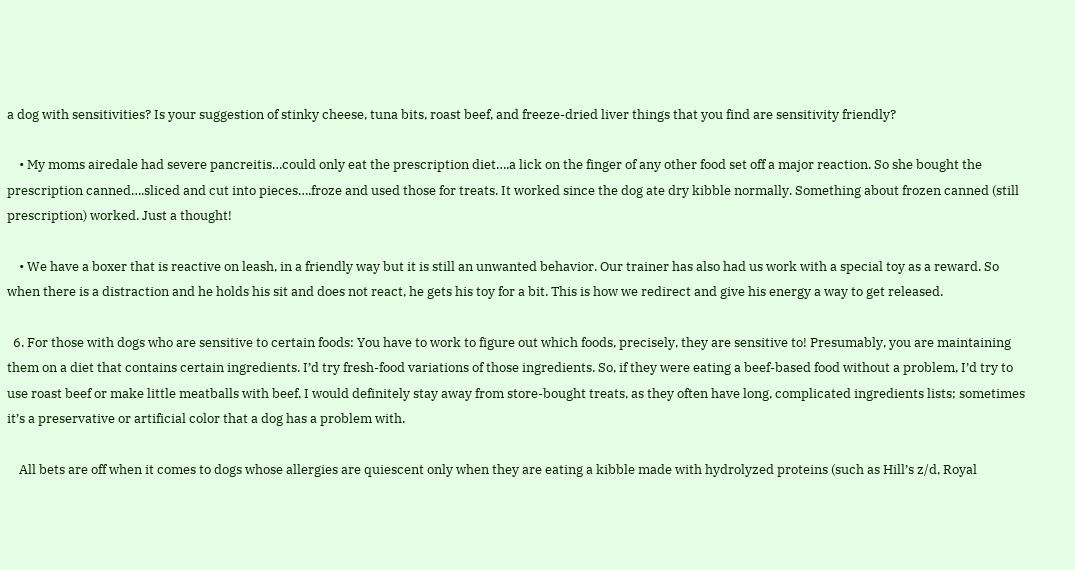a dog with sensitivities? Is your suggestion of stinky cheese, tuna bits, roast beef, and freeze-dried liver things that you find are sensitivity friendly?

    • My moms airedale had severe pancreitis…could only eat the prescription diet….a lick on the finger of any other food set off a major reaction. So she bought the prescription canned….sliced and cut into pieces….froze and used those for treats. It worked since the dog ate dry kibble normally. Something about frozen canned (still prescription) worked. Just a thought!

    • We have a boxer that is reactive on leash, in a friendly way but it is still an unwanted behavior. Our trainer has also had us work with a special toy as a reward. So when there is a distraction and he holds his sit and does not react, he gets his toy for a bit. This is how we redirect and give his energy a way to get released.

  6. For those with dogs who are sensitive to certain foods: You have to work to figure out which foods, precisely, they are sensitive to! Presumably, you are maintaining them on a diet that contains certain ingredients. I’d try fresh-food variations of those ingredients. So, if they were eating a beef-based food without a problem, I’d try to use roast beef or make little meatballs with beef. I would definitely stay away from store-bought treats, as they often have long, complicated ingredients lists; sometimes it’s a preservative or artificial color that a dog has a problem with.

    All bets are off when it comes to dogs whose allergies are quiescent only when they are eating a kibble made with hydrolyzed proteins (such as Hill’s z/d, Royal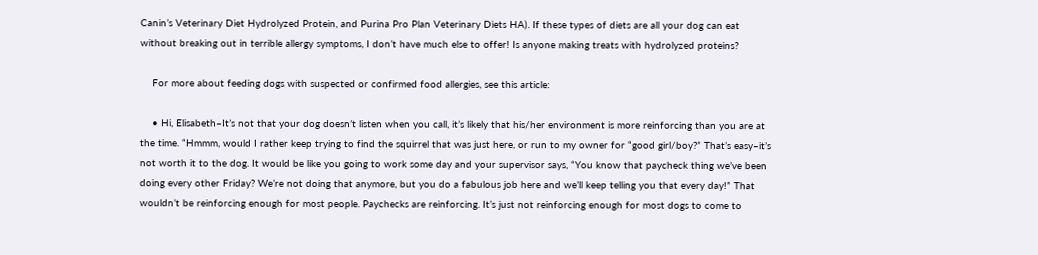Canin’s Veterinary Diet Hydrolyzed Protein, and Purina Pro Plan Veterinary Diets HA). If these types of diets are all your dog can eat without breaking out in terrible allergy symptoms, I don’t have much else to offer! Is anyone making treats with hydrolyzed proteins?

    For more about feeding dogs with suspected or confirmed food allergies, see this article:

    • Hi, Elisabeth–It’s not that your dog doesn’t listen when you call, it’s likely that his/her environment is more reinforcing than you are at the time. “Hmmm, would I rather keep trying to find the squirrel that was just here, or run to my owner for “good girl/boy?” That’s easy–it’s not worth it to the dog. It would be like you going to work some day and your supervisor says, “You know that paycheck thing we’ve been doing every other Friday? We’re not doing that anymore, but you do a fabulous job here and we’ll keep telling you that every day!” That wouldn’t be reinforcing enough for most people. Paychecks are reinforcing. It’s just not reinforcing enough for most dogs to come to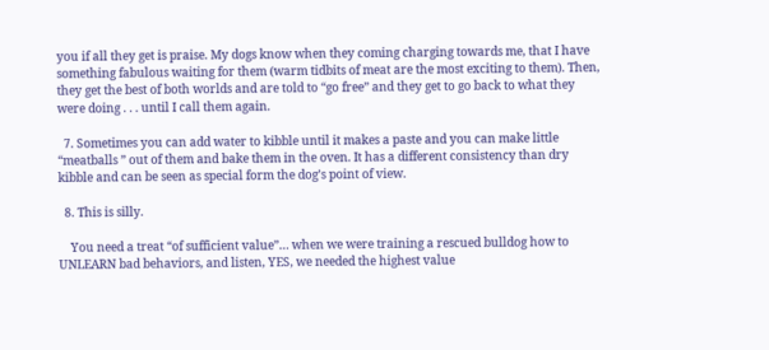you if all they get is praise. My dogs know when they coming charging towards me, that I have something fabulous waiting for them (warm tidbits of meat are the most exciting to them). Then, they get the best of both worlds and are told to “go free” and they get to go back to what they were doing . . . until I call them again.

  7. Sometimes you can add water to kibble until it makes a paste and you can make little “meatballs ” out of them and bake them in the oven. It has a different consistency than dry kibble and can be seen as special form the dog’s point of view.

  8. This is silly.

    You need a treat “of sufficient value”… when we were training a rescued bulldog how to UNLEARN bad behaviors, and listen, YES, we needed the highest value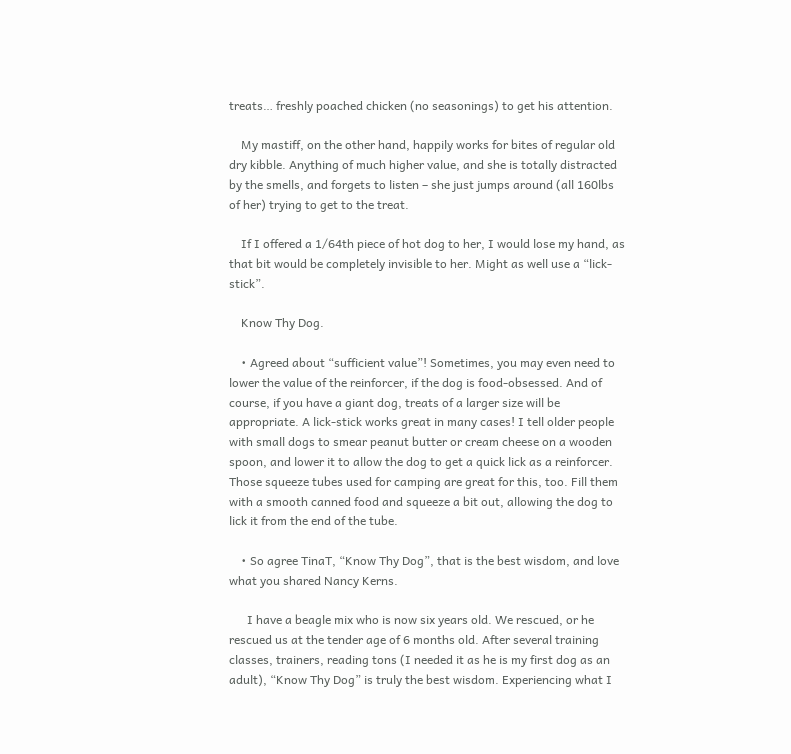treats… freshly poached chicken (no seasonings) to get his attention.

    My mastiff, on the other hand, happily works for bites of regular old dry kibble. Anything of much higher value, and she is totally distracted by the smells, and forgets to listen – she just jumps around (all 160lbs of her) trying to get to the treat.

    If I offered a 1/64th piece of hot dog to her, I would lose my hand, as that bit would be completely invisible to her. Might as well use a “lick-stick”.

    Know Thy Dog.

    • Agreed about “sufficient value”! Sometimes, you may even need to lower the value of the reinforcer, if the dog is food-obsessed. And of course, if you have a giant dog, treats of a larger size will be appropriate. A lick-stick works great in many cases! I tell older people with small dogs to smear peanut butter or cream cheese on a wooden spoon, and lower it to allow the dog to get a quick lick as a reinforcer. Those squeeze tubes used for camping are great for this, too. Fill them with a smooth canned food and squeeze a bit out, allowing the dog to lick it from the end of the tube.

    • So agree TinaT, “Know Thy Dog”, that is the best wisdom, and love what you shared Nancy Kerns.

      I have a beagle mix who is now six years old. We rescued, or he rescued us at the tender age of 6 months old. After several training classes, trainers, reading tons (I needed it as he is my first dog as an adult), “Know Thy Dog” is truly the best wisdom. Experiencing what I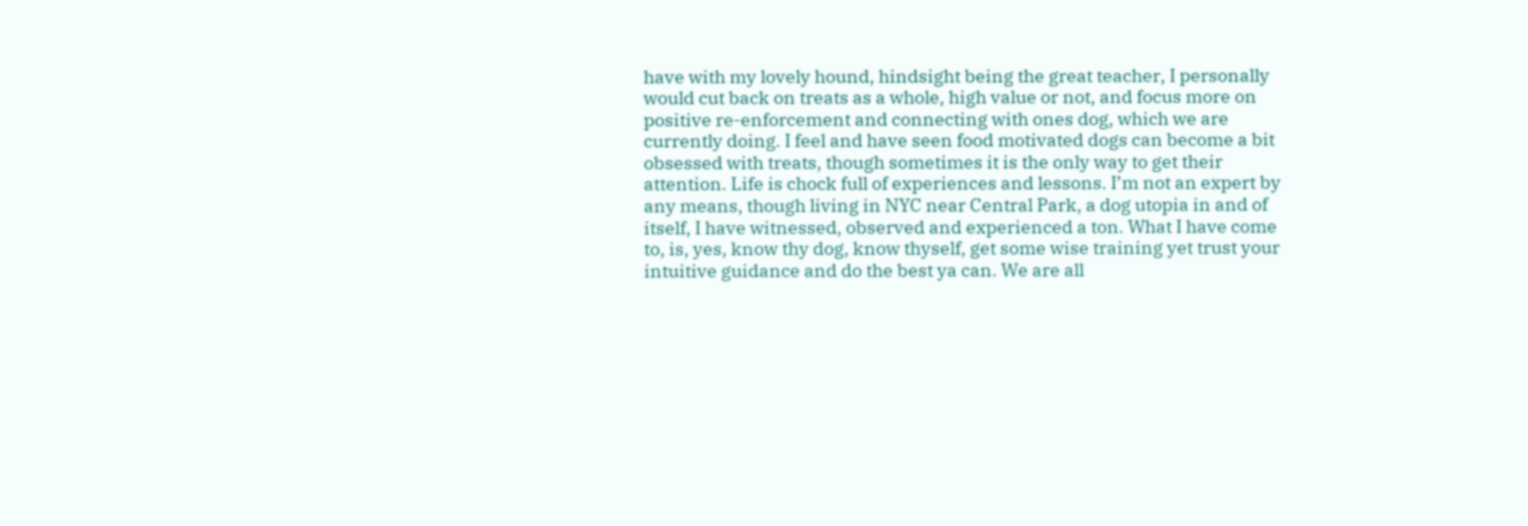have with my lovely hound, hindsight being the great teacher, I personally would cut back on treats as a whole, high value or not, and focus more on positive re-enforcement and connecting with ones dog, which we are currently doing. I feel and have seen food motivated dogs can become a bit obsessed with treats, though sometimes it is the only way to get their attention. Life is chock full of experiences and lessons. I’m not an expert by any means, though living in NYC near Central Park, a dog utopia in and of itself, I have witnessed, observed and experienced a ton. What I have come to, is, yes, know thy dog, know thyself, get some wise training yet trust your intuitive guidance and do the best ya can. We are all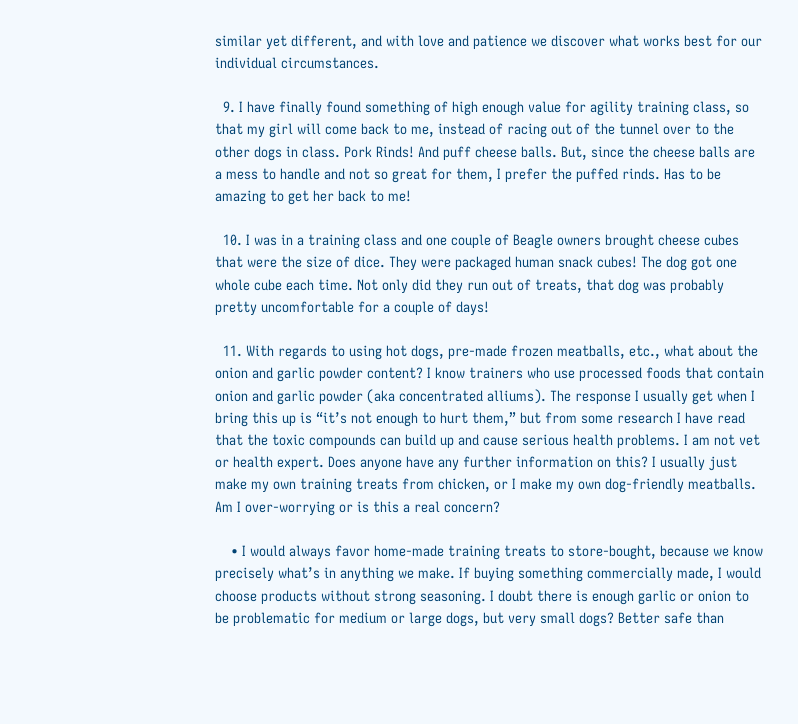similar yet different, and with love and patience we discover what works best for our individual circumstances.

  9. I have finally found something of high enough value for agility training class, so that my girl will come back to me, instead of racing out of the tunnel over to the other dogs in class. Pork Rinds! And puff cheese balls. But, since the cheese balls are a mess to handle and not so great for them, I prefer the puffed rinds. Has to be amazing to get her back to me!

  10. I was in a training class and one couple of Beagle owners brought cheese cubes that were the size of dice. They were packaged human snack cubes! The dog got one whole cube each time. Not only did they run out of treats, that dog was probably pretty uncomfortable for a couple of days!

  11. With regards to using hot dogs, pre-made frozen meatballs, etc., what about the onion and garlic powder content? I know trainers who use processed foods that contain onion and garlic powder (aka concentrated alliums). The response I usually get when I bring this up is “it’s not enough to hurt them,” but from some research I have read that the toxic compounds can build up and cause serious health problems. I am not vet or health expert. Does anyone have any further information on this? I usually just make my own training treats from chicken, or I make my own dog-friendly meatballs. Am I over-worrying or is this a real concern?

    • I would always favor home-made training treats to store-bought, because we know precisely what’s in anything we make. If buying something commercially made, I would choose products without strong seasoning. I doubt there is enough garlic or onion to be problematic for medium or large dogs, but very small dogs? Better safe than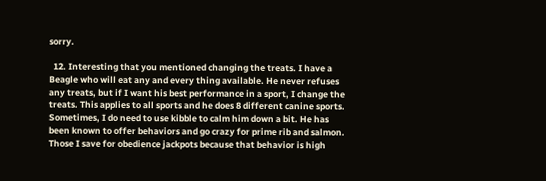sorry.

  12. Interesting that you mentioned changing the treats. I have a Beagle who will eat any and every thing available. He never refuses any treats, but if I want his best performance in a sport, I change the treats. This applies to all sports and he does 8 different canine sports. Sometimes, I do need to use kibble to calm him down a bit. He has been known to offer behaviors and go crazy for prime rib and salmon. Those I save for obedience jackpots because that behavior is high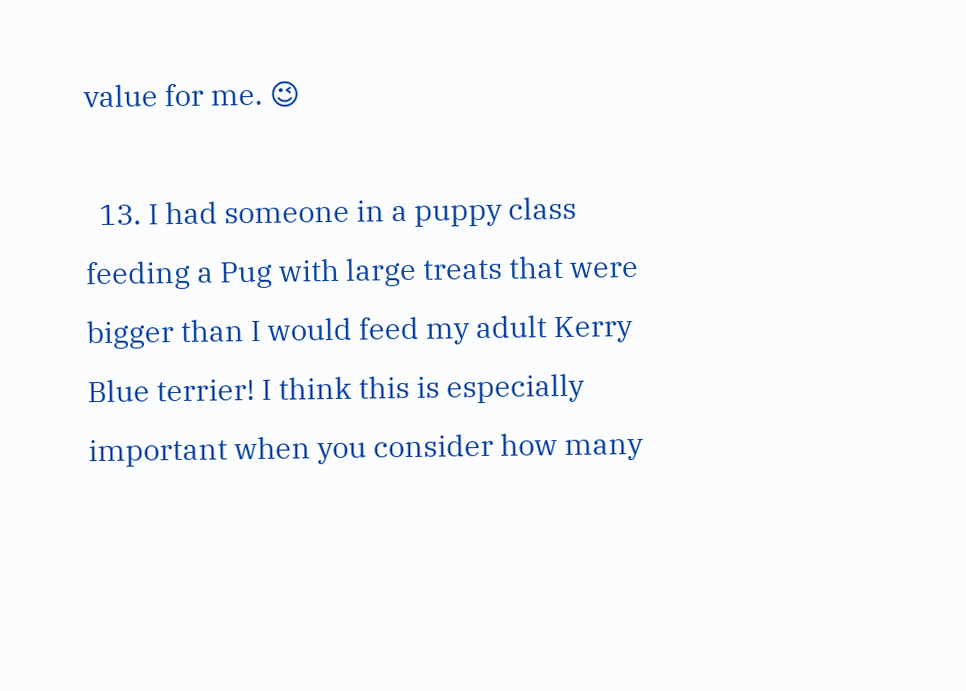value for me. 😉

  13. I had someone in a puppy class feeding a Pug with large treats that were bigger than I would feed my adult Kerry Blue terrier! I think this is especially important when you consider how many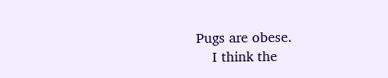Pugs are obese.
    I think the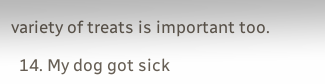variety of treats is important too.

  14. My dog got sick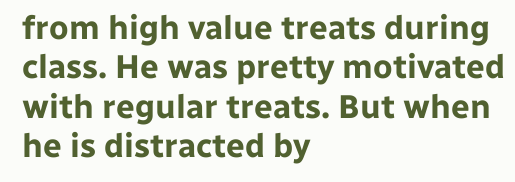from high value treats during class. He was pretty motivated with regular treats. But when he is distracted by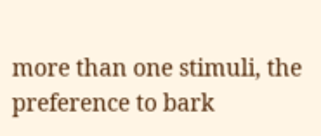more than one stimuli, the preference to bark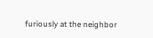furiously at the neighbor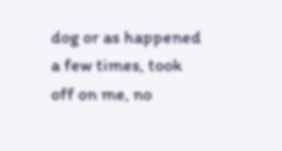dog or as happened a few times, took off on me, no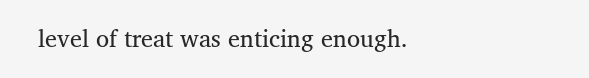level of treat was enticing enough.